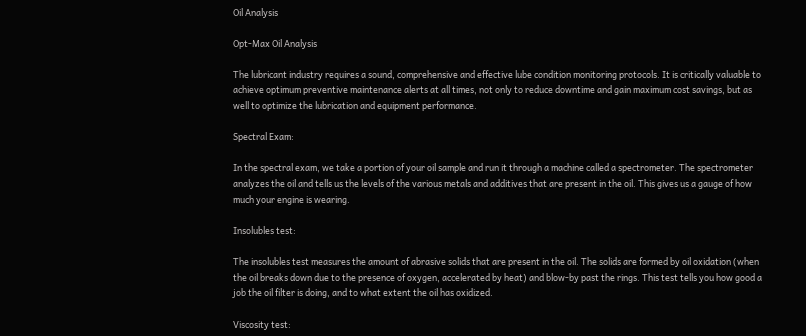Oil Analysis

Opt-Max Oil Analysis

The lubricant industry requires a sound, comprehensive and effective lube condition monitoring protocols. It is critically valuable to achieve optimum preventive maintenance alerts at all times, not only to reduce downtime and gain maximum cost savings, but as well to optimize the lubrication and equipment performance.

Spectral Exam:

In the spectral exam, we take a portion of your oil sample and run it through a machine called a spectrometer. The spectrometer analyzes the oil and tells us the levels of the various metals and additives that are present in the oil. This gives us a gauge of how much your engine is wearing.

Insolubles test:

The insolubles test measures the amount of abrasive solids that are present in the oil. The solids are formed by oil oxidation (when the oil breaks down due to the presence of oxygen, accelerated by heat) and blow-by past the rings. This test tells you how good a job the oil filter is doing, and to what extent the oil has oxidized.

Viscosity test: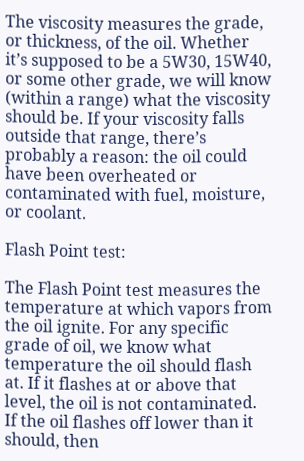The viscosity measures the grade, or thickness, of the oil. Whether it’s supposed to be a 5W30, 15W40, or some other grade, we will know (within a range) what the viscosity should be. If your viscosity falls outside that range, there’s probably a reason: the oil could have been overheated or contaminated with fuel, moisture, or coolant.

Flash Point test:

The Flash Point test measures the temperature at which vapors from the oil ignite. For any specific grade of oil, we know what temperature the oil should flash at. If it flashes at or above that level, the oil is not contaminated. If the oil flashes off lower than it should, then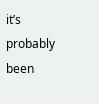it’s probably been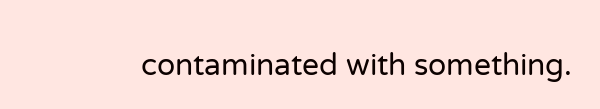contaminated with something.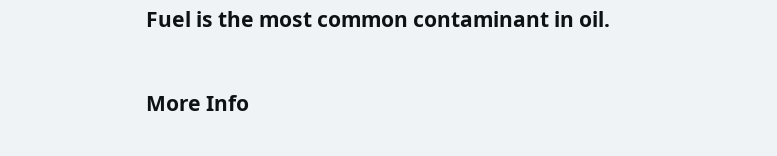Fuel is the most common contaminant in oil.

More Info